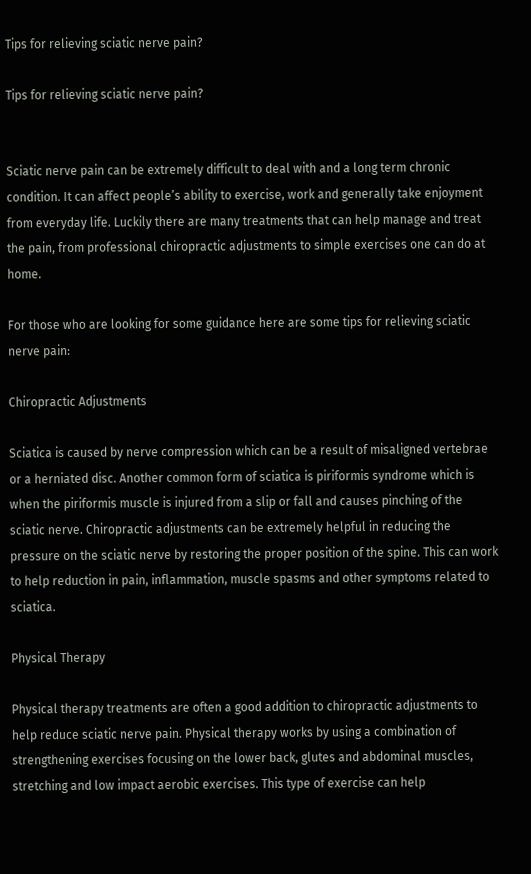Tips for relieving sciatic nerve pain?

Tips for relieving sciatic nerve pain?


Sciatic nerve pain can be extremely difficult to deal with and a long term chronic condition. It can affect people’s ability to exercise, work and generally take enjoyment from everyday life. Luckily there are many treatments that can help manage and treat the pain, from professional chiropractic adjustments to simple exercises one can do at home.

For those who are looking for some guidance here are some tips for relieving sciatic nerve pain:

Chiropractic Adjustments

Sciatica is caused by nerve compression which can be a result of misaligned vertebrae or a herniated disc. Another common form of sciatica is piriformis syndrome which is when the piriformis muscle is injured from a slip or fall and causes pinching of the sciatic nerve. Chiropractic adjustments can be extremely helpful in reducing the pressure on the sciatic nerve by restoring the proper position of the spine. This can work to help reduction in pain, inflammation, muscle spasms and other symptoms related to sciatica.

Physical Therapy

Physical therapy treatments are often a good addition to chiropractic adjustments to help reduce sciatic nerve pain. Physical therapy works by using a combination of strengthening exercises focusing on the lower back, glutes and abdominal muscles, stretching and low impact aerobic exercises. This type of exercise can help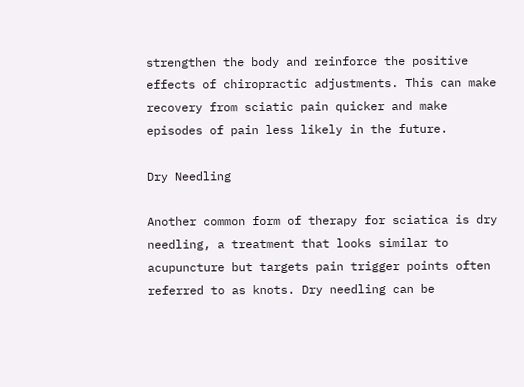strengthen the body and reinforce the positive effects of chiropractic adjustments. This can make recovery from sciatic pain quicker and make episodes of pain less likely in the future.

Dry Needling

Another common form of therapy for sciatica is dry needling, a treatment that looks similar to acupuncture but targets pain trigger points often referred to as knots. Dry needling can be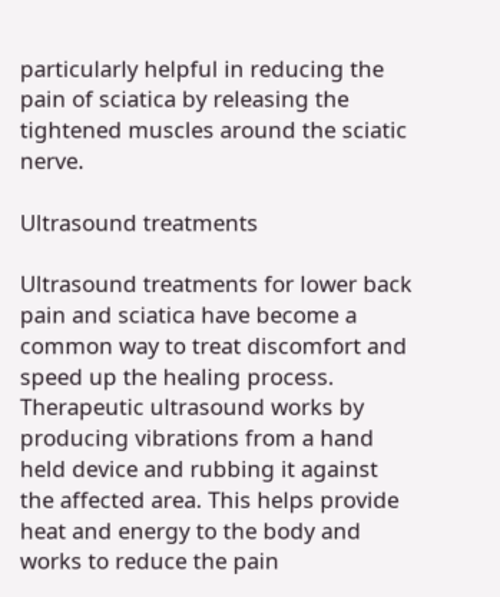particularly helpful in reducing the pain of sciatica by releasing the tightened muscles around the sciatic nerve.

Ultrasound treatments

Ultrasound treatments for lower back pain and sciatica have become a common way to treat discomfort and speed up the healing process. Therapeutic ultrasound works by producing vibrations from a hand held device and rubbing it against the affected area. This helps provide heat and energy to the body and works to reduce the pain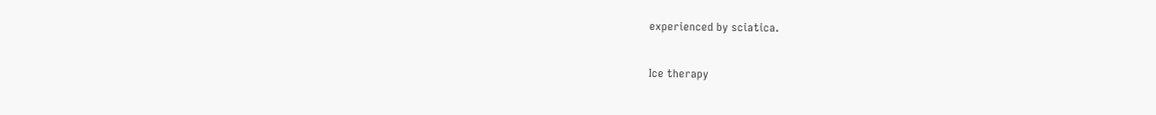experienced by sciatica.

Ice therapy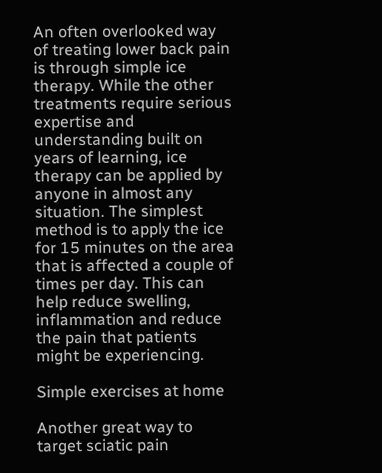An often overlooked way of treating lower back pain is through simple ice therapy. While the other treatments require serious expertise and understanding built on years of learning, ice therapy can be applied by anyone in almost any situation. The simplest method is to apply the ice for 15 minutes on the area that is affected a couple of times per day. This can help reduce swelling, inflammation and reduce the pain that patients might be experiencing.

Simple exercises at home

Another great way to target sciatic pain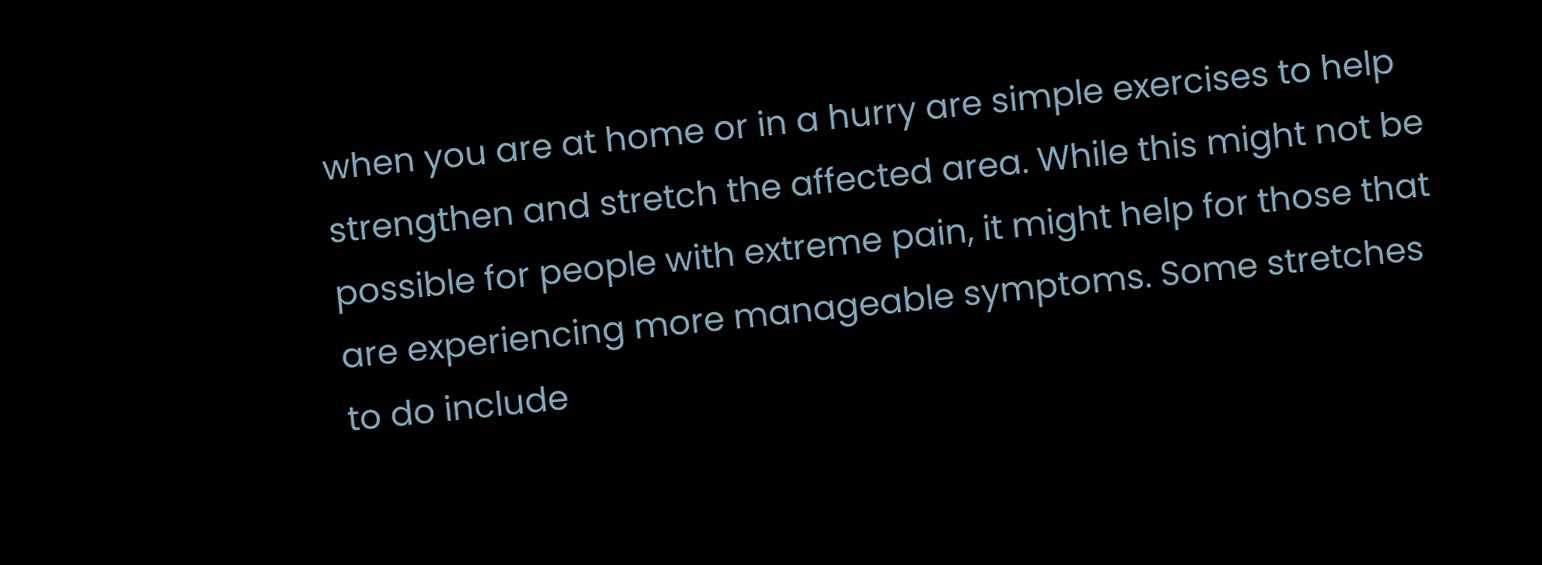when you are at home or in a hurry are simple exercises to help strengthen and stretch the affected area. While this might not be possible for people with extreme pain, it might help for those that are experiencing more manageable symptoms. Some stretches to do include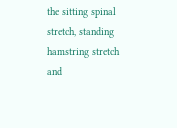the sitting spinal stretch, standing hamstring stretch and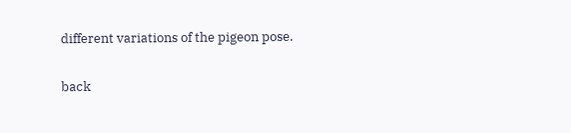different variations of the pigeon pose.

back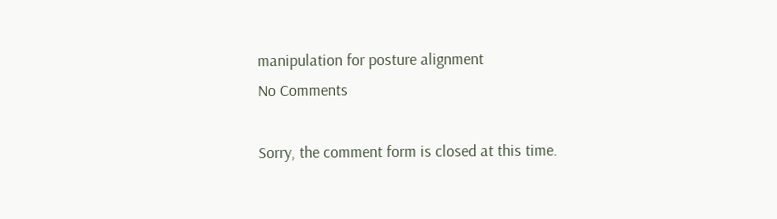manipulation for posture alignment
No Comments

Sorry, the comment form is closed at this time.